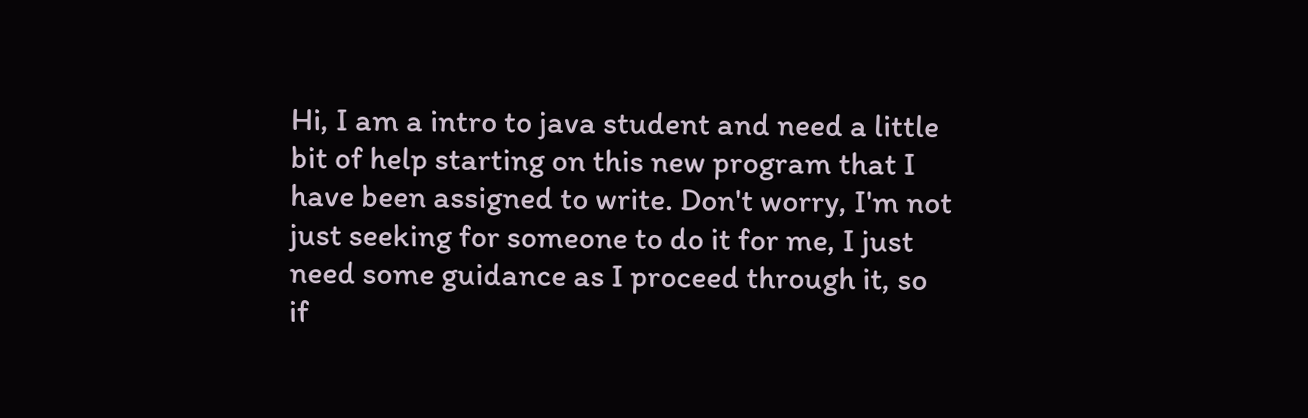Hi, I am a intro to java student and need a little bit of help starting on this new program that I have been assigned to write. Don't worry, I'm not just seeking for someone to do it for me, I just need some guidance as I proceed through it, so if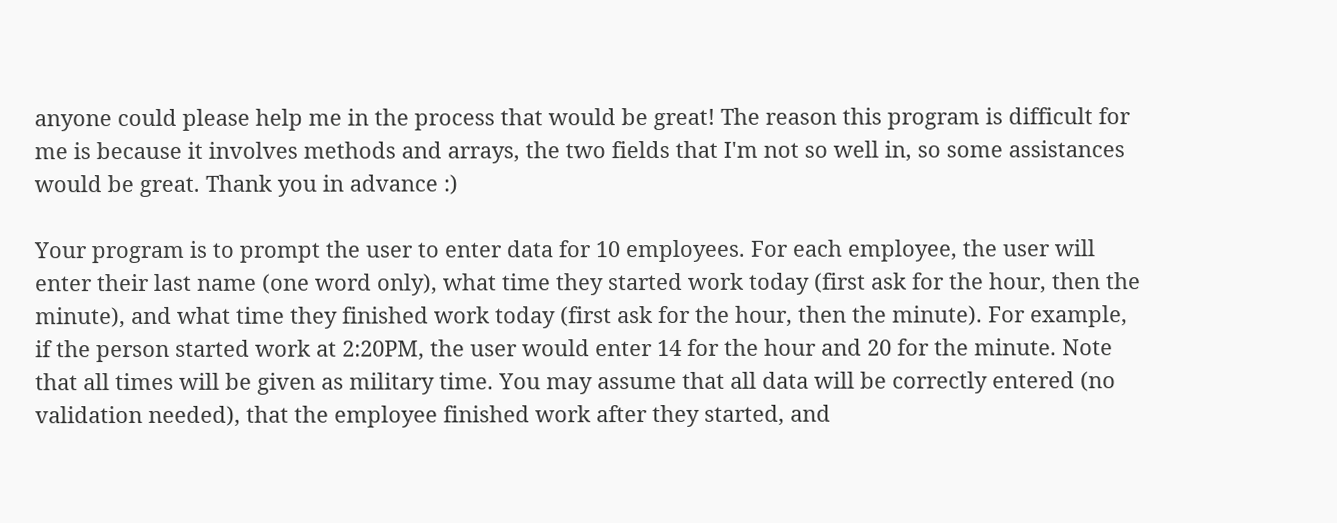anyone could please help me in the process that would be great! The reason this program is difficult for me is because it involves methods and arrays, the two fields that I'm not so well in, so some assistances would be great. Thank you in advance :)

Your program is to prompt the user to enter data for 10 employees. For each employee, the user will enter their last name (one word only), what time they started work today (first ask for the hour, then the minute), and what time they finished work today (first ask for the hour, then the minute). For example, if the person started work at 2:20PM, the user would enter 14 for the hour and 20 for the minute. Note that all times will be given as military time. You may assume that all data will be correctly entered (no validation needed), that the employee finished work after they started, and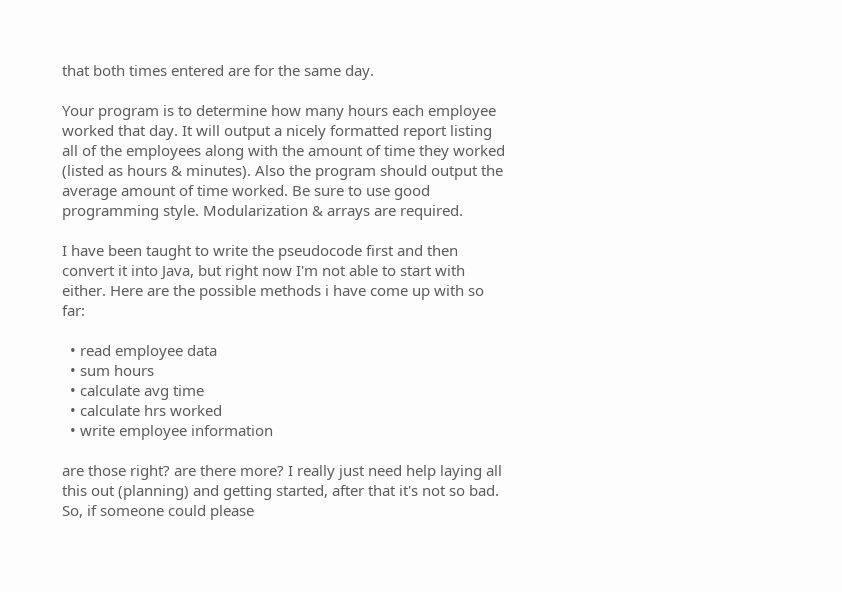that both times entered are for the same day.

Your program is to determine how many hours each employee worked that day. It will output a nicely formatted report listing all of the employees along with the amount of time they worked (listed as hours & minutes). Also the program should output the average amount of time worked. Be sure to use good programming style. Modularization & arrays are required.

I have been taught to write the pseudocode first and then convert it into Java, but right now I'm not able to start with either. Here are the possible methods i have come up with so far:

  • read employee data
  • sum hours
  • calculate avg time
  • calculate hrs worked
  • write employee information

are those right? are there more? I really just need help laying all this out (planning) and getting started, after that it's not so bad. So, if someone could please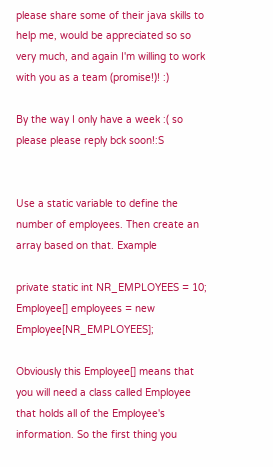please share some of their java skills to help me, would be appreciated so so very much, and again I'm willing to work with you as a team (promise!)! :)

By the way I only have a week :( so please please reply bck soon!:S


Use a static variable to define the number of employees. Then create an array based on that. Example

private static int NR_EMPLOYEES = 10;
Employee[] employees = new Employee[NR_EMPLOYEES];

Obviously this Employee[] means that you will need a class called Employee that holds all of the Employee's information. So the first thing you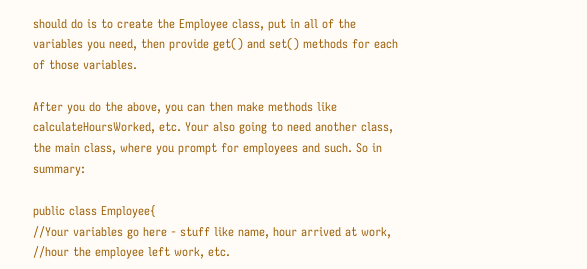should do is to create the Employee class, put in all of the variables you need, then provide get() and set() methods for each of those variables.

After you do the above, you can then make methods like calculateHoursWorked, etc. Your also going to need another class, the main class, where you prompt for employees and such. So in summary:

public class Employee{
//Your variables go here - stuff like name, hour arrived at work,
//hour the employee left work, etc.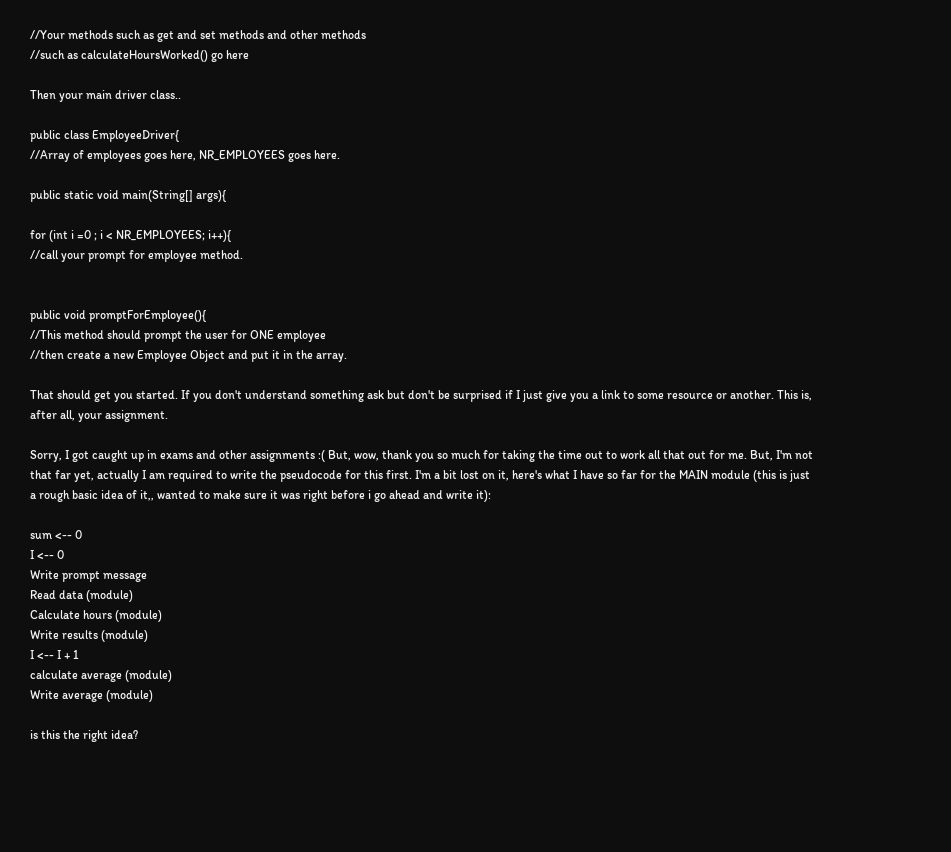//Your methods such as get and set methods and other methods
//such as calculateHoursWorked() go here

Then your main driver class..

public class EmployeeDriver{
//Array of employees goes here, NR_EMPLOYEES goes here.

public static void main(String[] args){

for (int i =0 ; i < NR_EMPLOYEES; i++){
//call your prompt for employee method.


public void promptForEmployee(){
//This method should prompt the user for ONE employee
//then create a new Employee Object and put it in the array.

That should get you started. If you don't understand something ask but don't be surprised if I just give you a link to some resource or another. This is, after all, your assignment.

Sorry, I got caught up in exams and other assignments :( But, wow, thank you so much for taking the time out to work all that out for me. But, I'm not that far yet, actually I am required to write the pseudocode for this first. I'm a bit lost on it, here's what I have so far for the MAIN module (this is just a rough basic idea of it,, wanted to make sure it was right before i go ahead and write it):

sum <-- 0
I <-- 0
Write prompt message
Read data (module)
Calculate hours (module)
Write results (module)
I <-- I + 1
calculate average (module)
Write average (module)

is this the right idea?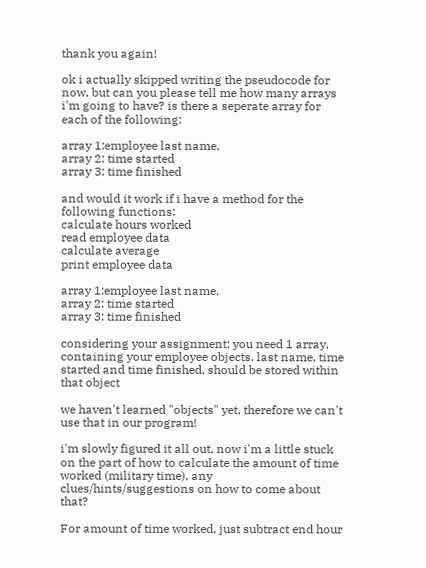thank you again!

ok i actually skipped writing the pseudocode for now, but can you please tell me how many arrays i'm going to have? is there a seperate array for each of the following:

array 1:employee last name,
array 2: time started
array 3: time finished

and would it work if i have a method for the following functions:
calculate hours worked
read employee data
calculate average
print employee data

array 1:employee last name,
array 2: time started
array 3: time finished

considering your assignment: you need 1 array, containing your employee objects. last name, time started and time finished, should be stored within that object

we haven't learned "objects" yet, therefore we can't use that in our program!

i'm slowly figured it all out, now i'm a little stuck on the part of how to calculate the amount of time worked (military time), any clues/hints/suggestions on how to come about that?

For amount of time worked, just subtract end hour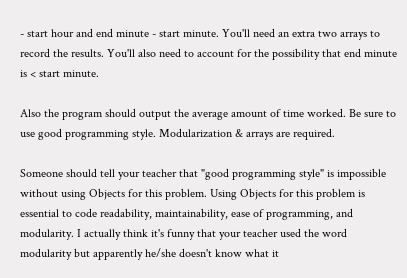- start hour and end minute - start minute. You'll need an extra two arrays to record the results. You'll also need to account for the possibility that end minute is < start minute.

Also the program should output the average amount of time worked. Be sure to use good programming style. Modularization & arrays are required.

Someone should tell your teacher that "good programming style" is impossible without using Objects for this problem. Using Objects for this problem is essential to code readability, maintainability, ease of programming, and modularity. I actually think it's funny that your teacher used the word modularity but apparently he/she doesn't know what it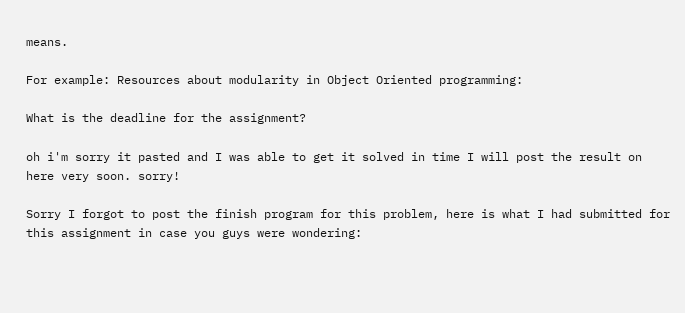means.

For example: Resources about modularity in Object Oriented programming:

What is the deadline for the assignment?

oh i'm sorry it pasted and I was able to get it solved in time I will post the result on here very soon. sorry!

Sorry I forgot to post the finish program for this problem, here is what I had submitted for this assignment in case you guys were wondering: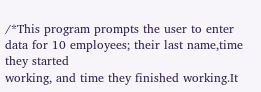/*This program prompts the user to enter data for 10 employees; their last name,time they started
working, and time they finished working.It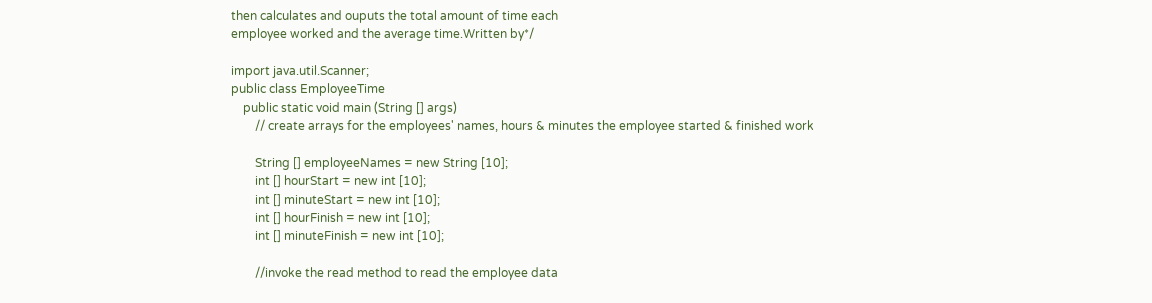then calculates and ouputs the total amount of time each
employee worked and the average time.Written by*/

import java.util.Scanner;
public class EmployeeTime
    public static void main (String [] args)
        // create arrays for the employees' names, hours & minutes the employee started & finished work

        String [] employeeNames = new String [10];
        int [] hourStart = new int [10];
        int [] minuteStart = new int [10];
        int [] hourFinish = new int [10];
        int [] minuteFinish = new int [10];

        //invoke the read method to read the employee data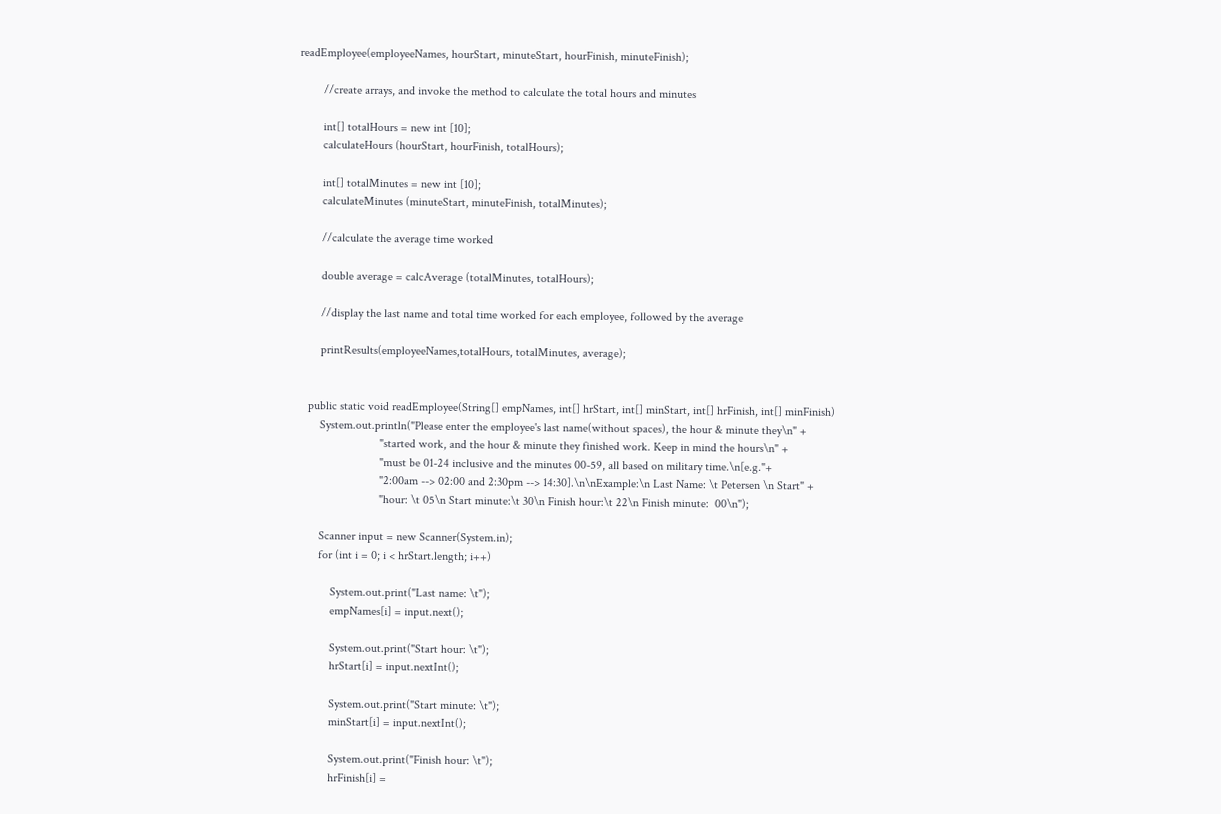readEmployee(employeeNames, hourStart, minuteStart, hourFinish, minuteFinish);

        //create arrays, and invoke the method to calculate the total hours and minutes

        int[] totalHours = new int [10];
        calculateHours (hourStart, hourFinish, totalHours);

        int[] totalMinutes = new int [10];
        calculateMinutes (minuteStart, minuteFinish, totalMinutes);

        //calculate the average time worked

        double average = calcAverage (totalMinutes, totalHours);

        //display the last name and total time worked for each employee, followed by the average

        printResults(employeeNames,totalHours, totalMinutes, average);


    public static void readEmployee(String[] empNames, int[] hrStart, int[] minStart, int[] hrFinish, int[] minFinish)
        System.out.println("Please enter the employee's last name(without spaces), the hour & minute they\n" +
                            "started work, and the hour & minute they finished work. Keep in mind the hours\n" +
                            "must be 01-24 inclusive and the minutes 00-59, all based on military time.\n[e.g."+
                            "2:00am --> 02:00 and 2:30pm --> 14:30].\n\nExample:\n Last Name: \t Petersen \n Start" +
                            "hour: \t 05\n Start minute:\t 30\n Finish hour:\t 22\n Finish minute:  00\n");

        Scanner input = new Scanner(System.in);
        for (int i = 0; i < hrStart.length; i++)

            System.out.print("Last name: \t");
            empNames[i] = input.next();

            System.out.print("Start hour: \t");
            hrStart[i] = input.nextInt();

            System.out.print("Start minute: \t");
            minStart[i] = input.nextInt();

            System.out.print("Finish hour: \t");
            hrFinish[i] =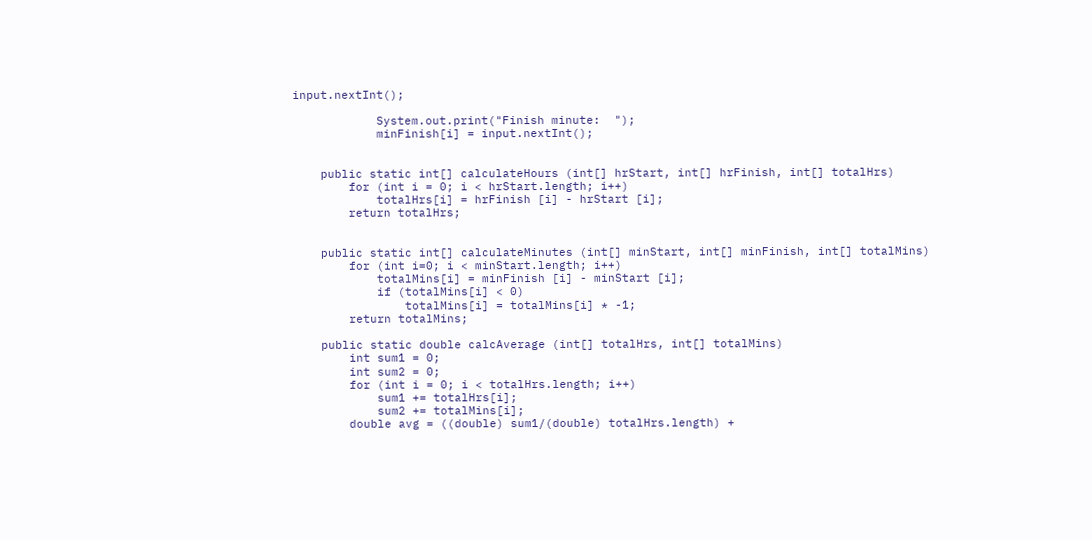input.nextInt();

            System.out.print("Finish minute:  ");
            minFinish[i] = input.nextInt();


    public static int[] calculateHours (int[] hrStart, int[] hrFinish, int[] totalHrs)
        for (int i = 0; i < hrStart.length; i++)
            totalHrs[i] = hrFinish [i] - hrStart [i];
        return totalHrs;


    public static int[] calculateMinutes (int[] minStart, int[] minFinish, int[] totalMins)
        for (int i=0; i < minStart.length; i++)
            totalMins[i] = minFinish [i] - minStart [i];
            if (totalMins[i] < 0)
                totalMins[i] = totalMins[i] * -1;
        return totalMins;

    public static double calcAverage (int[] totalHrs, int[] totalMins)
        int sum1 = 0;
        int sum2 = 0;
        for (int i = 0; i < totalHrs.length; i++)
            sum1 += totalHrs[i];
            sum2 += totalMins[i];
        double avg = ((double) sum1/(double) totalHrs.length) +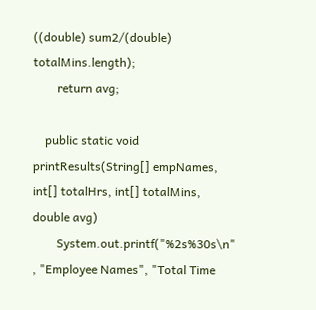((double) sum2/(double) totalMins.length);
        return avg;

    public static void printResults(String[] empNames, int[] totalHrs, int[] totalMins, double avg)
        System.out.printf("%2s%30s\n" , "Employee Names", "Total Time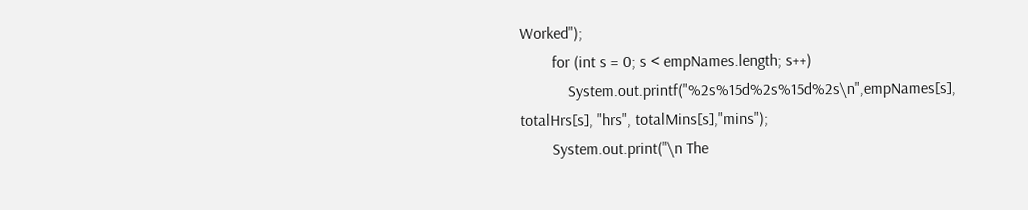Worked");
        for (int s = 0; s < empNames.length; s++)
            System.out.printf("%2s%15d%2s%15d%2s\n",empNames[s], totalHrs[s], "hrs", totalMins[s],"mins");
        System.out.print("\n The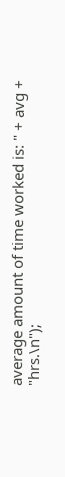average amount of time worked is: " + avg + "hrs.\n");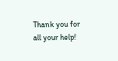Thank you for all your help!